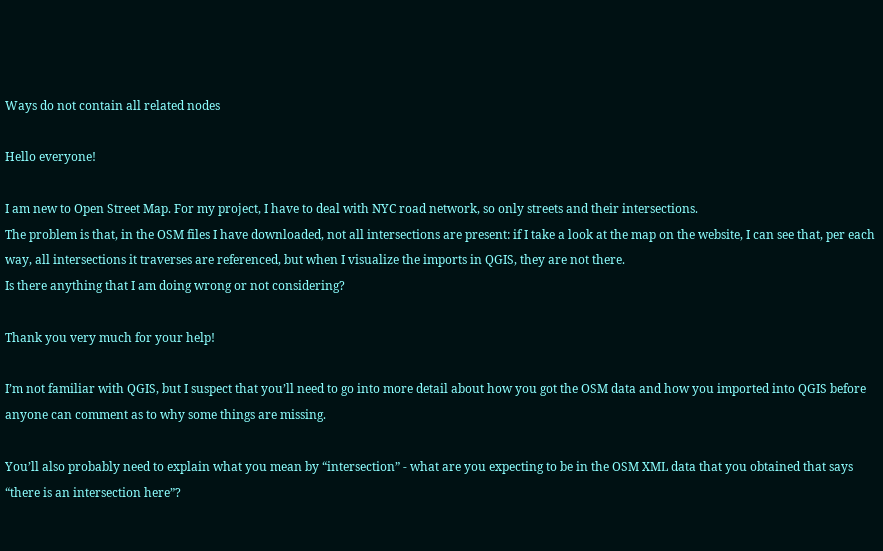Ways do not contain all related nodes

Hello everyone!

I am new to Open Street Map. For my project, I have to deal with NYC road network, so only streets and their intersections.
The problem is that, in the OSM files I have downloaded, not all intersections are present: if I take a look at the map on the website, I can see that, per each way, all intersections it traverses are referenced, but when I visualize the imports in QGIS, they are not there.
Is there anything that I am doing wrong or not considering?

Thank you very much for your help!

I’m not familiar with QGIS, but I suspect that you’ll need to go into more detail about how you got the OSM data and how you imported into QGIS before anyone can comment as to why some things are missing.

You’ll also probably need to explain what you mean by “intersection” - what are you expecting to be in the OSM XML data that you obtained that says “there is an intersection here”?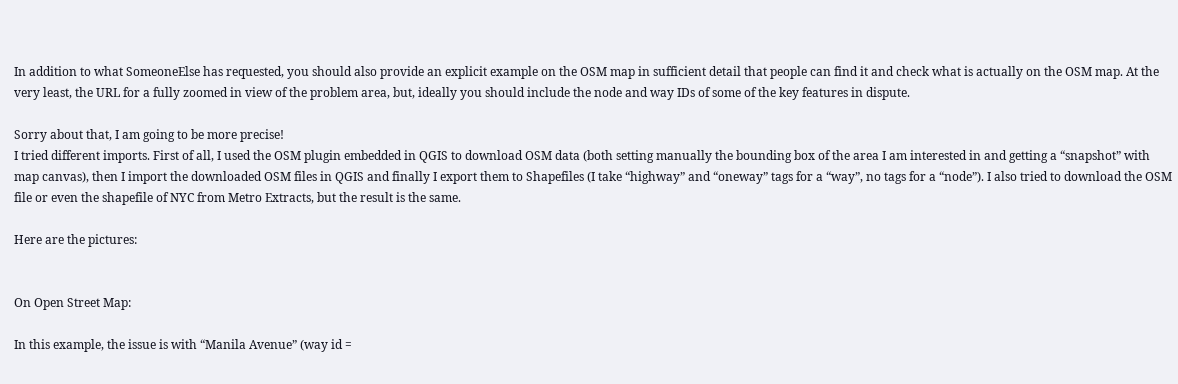In addition to what SomeoneElse has requested, you should also provide an explicit example on the OSM map in sufficient detail that people can find it and check what is actually on the OSM map. At the very least, the URL for a fully zoomed in view of the problem area, but, ideally you should include the node and way IDs of some of the key features in dispute.

Sorry about that, I am going to be more precise!
I tried different imports. First of all, I used the OSM plugin embedded in QGIS to download OSM data (both setting manually the bounding box of the area I am interested in and getting a “snapshot” with map canvas), then I import the downloaded OSM files in QGIS and finally I export them to Shapefiles (I take “highway” and “oneway” tags for a “way”, no tags for a “node”). I also tried to download the OSM file or even the shapefile of NYC from Metro Extracts, but the result is the same.

Here are the pictures:


On Open Street Map:

In this example, the issue is with “Manila Avenue” (way id =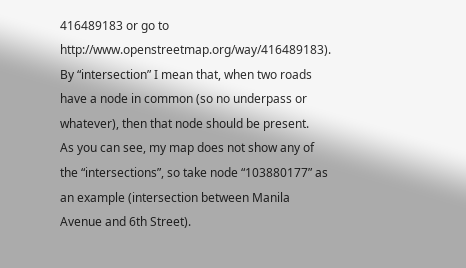416489183 or go to http://www.openstreetmap.org/way/416489183).
By “intersection” I mean that, when two roads have a node in common (so no underpass or whatever), then that node should be present.
As you can see, my map does not show any of the “intersections”, so take node “103880177” as an example (intersection between Manila Avenue and 6th Street).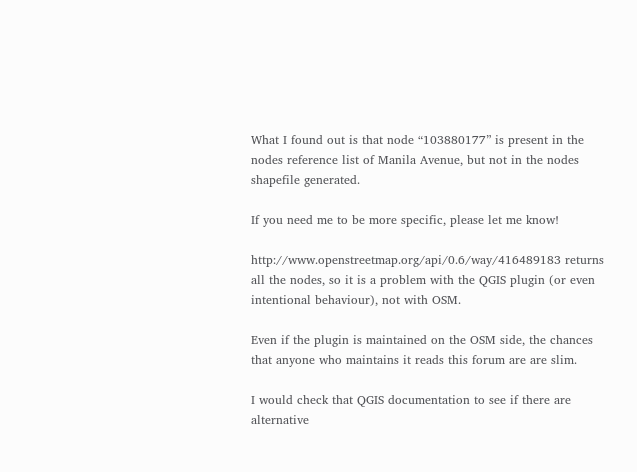What I found out is that node “103880177” is present in the nodes reference list of Manila Avenue, but not in the nodes shapefile generated.

If you need me to be more specific, please let me know!

http://www.openstreetmap.org/api/0.6/way/416489183 returns all the nodes, so it is a problem with the QGIS plugin (or even intentional behaviour), not with OSM.

Even if the plugin is maintained on the OSM side, the chances that anyone who maintains it reads this forum are are slim.

I would check that QGIS documentation to see if there are alternative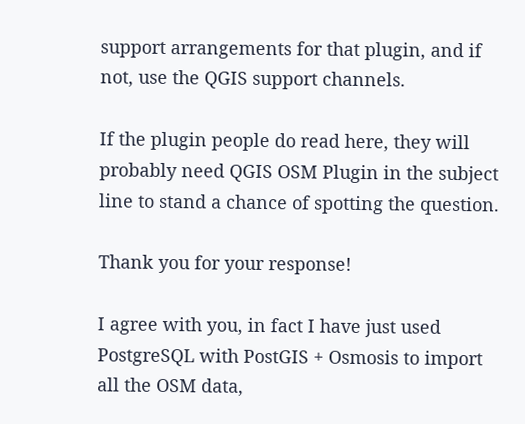support arrangements for that plugin, and if not, use the QGIS support channels.

If the plugin people do read here, they will probably need QGIS OSM Plugin in the subject line to stand a chance of spotting the question.

Thank you for your response!

I agree with you, in fact I have just used PostgreSQL with PostGIS + Osmosis to import all the OSM data,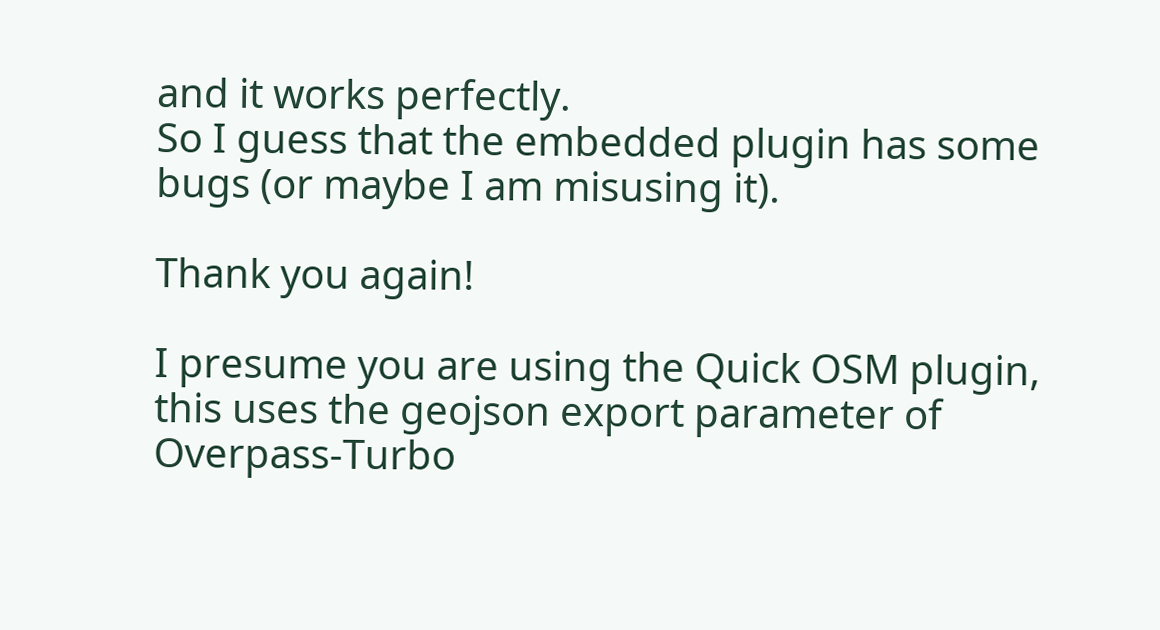and it works perfectly.
So I guess that the embedded plugin has some bugs (or maybe I am misusing it).

Thank you again!

I presume you are using the Quick OSM plugin, this uses the geojson export parameter of Overpass-Turbo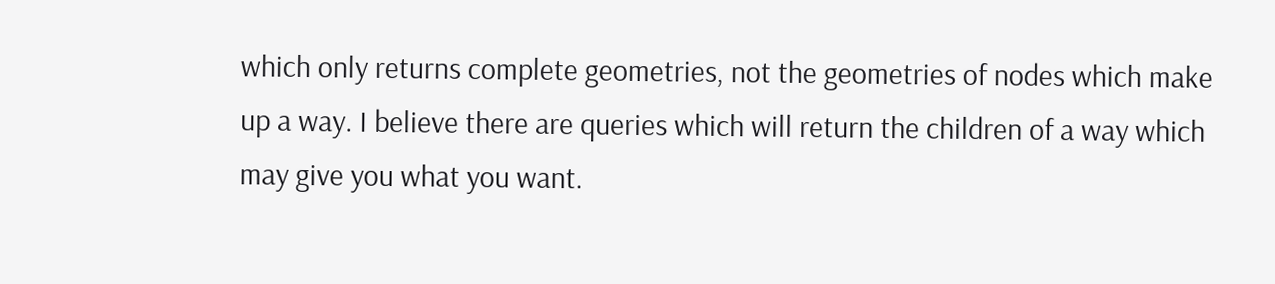which only returns complete geometries, not the geometries of nodes which make up a way. I believe there are queries which will return the children of a way which may give you what you want.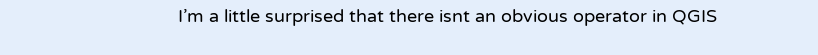I’m a little surprised that there isnt an obvious operator in QGIS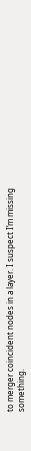to merger coincident nodes in a layer. I suspect I’m missing something.